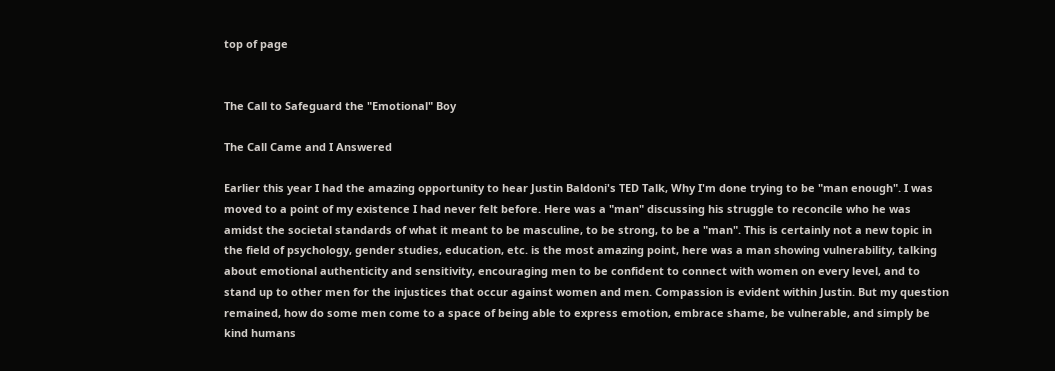top of page


The Call to Safeguard the "Emotional" Boy

The Call Came and I Answered

Earlier this year I had the amazing opportunity to hear Justin Baldoni's TED Talk, Why I'm done trying to be "man enough". I was moved to a point of my existence I had never felt before. Here was a "man" discussing his struggle to reconcile who he was amidst the societal standards of what it meant to be masculine, to be strong, to be a "man". This is certainly not a new topic in the field of psychology, gender studies, education, etc. is the most amazing point, here was a man showing vulnerability, talking about emotional authenticity and sensitivity, encouraging men to be confident to connect with women on every level, and to stand up to other men for the injustices that occur against women and men. Compassion is evident within Justin. But my question remained, how do some men come to a space of being able to express emotion, embrace shame, be vulnerable, and simply be kind humans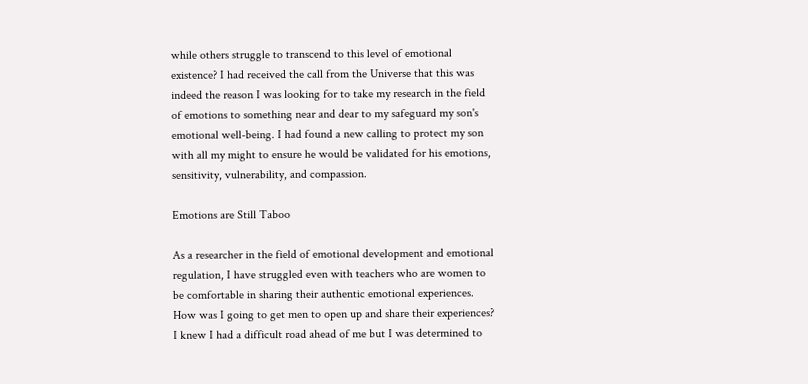while others struggle to transcend to this level of emotional existence? I had received the call from the Universe that this was indeed the reason I was looking for to take my research in the field of emotions to something near and dear to my safeguard my son's emotional well-being. I had found a new calling to protect my son with all my might to ensure he would be validated for his emotions, sensitivity, vulnerability, and compassion.

Emotions are Still Taboo

As a researcher in the field of emotional development and emotional regulation, I have struggled even with teachers who are women to be comfortable in sharing their authentic emotional experiences. How was I going to get men to open up and share their experiences? I knew I had a difficult road ahead of me but I was determined to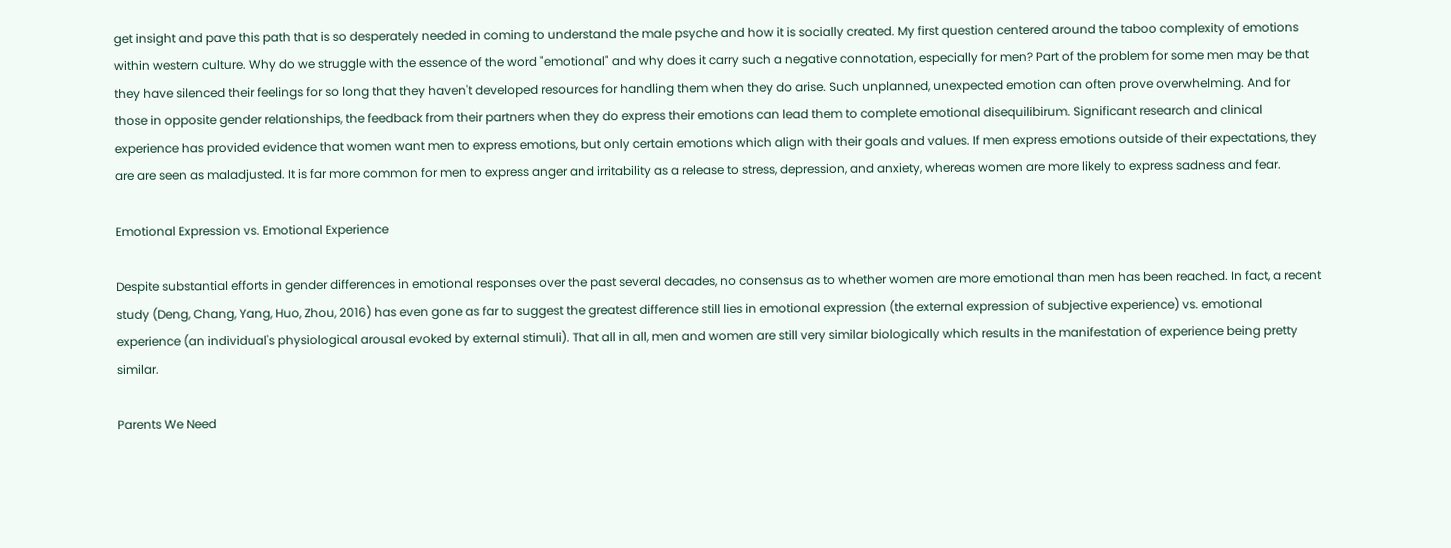get insight and pave this path that is so desperately needed in coming to understand the male psyche and how it is socially created. My first question centered around the taboo complexity of emotions within western culture. Why do we struggle with the essence of the word "emotional" and why does it carry such a negative connotation, especially for men? Part of the problem for some men may be that they have silenced their feelings for so long that they haven't developed resources for handling them when they do arise. Such unplanned, unexpected emotion can often prove overwhelming. And for those in opposite gender relationships, the feedback from their partners when they do express their emotions can lead them to complete emotional disequilibirum. Significant research and clinical experience has provided evidence that women want men to express emotions, but only certain emotions which align with their goals and values. If men express emotions outside of their expectations, they are are seen as maladjusted. It is far more common for men to express anger and irritability as a release to stress, depression, and anxiety, whereas women are more likely to express sadness and fear.

Emotional Expression vs. Emotional Experience

Despite substantial efforts in gender differences in emotional responses over the past several decades, no consensus as to whether women are more emotional than men has been reached. In fact, a recent study (Deng, Chang, Yang, Huo, Zhou, 2016) has even gone as far to suggest the greatest difference still lies in emotional expression (the external expression of subjective experience) vs. emotional experience (an individual's physiological arousal evoked by external stimuli). That all in all, men and women are still very similar biologically which results in the manifestation of experience being pretty similar.

Parents We Need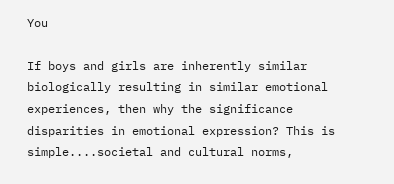You

If boys and girls are inherently similar biologically resulting in similar emotional experiences, then why the significance disparities in emotional expression? This is simple....societal and cultural norms,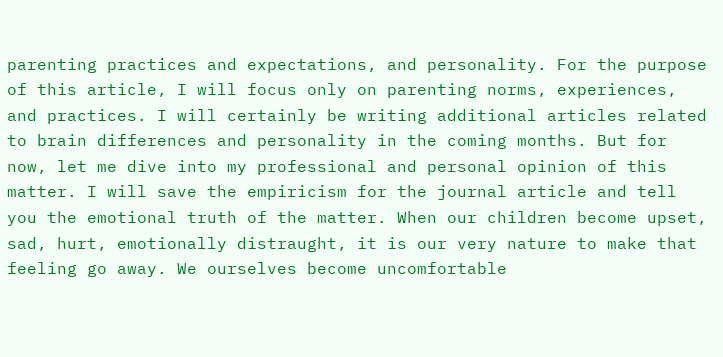parenting practices and expectations, and personality. For the purpose of this article, I will focus only on parenting norms, experiences, and practices. I will certainly be writing additional articles related to brain differences and personality in the coming months. But for now, let me dive into my professional and personal opinion of this matter. I will save the empiricism for the journal article and tell you the emotional truth of the matter. When our children become upset, sad, hurt, emotionally distraught, it is our very nature to make that feeling go away. We ourselves become uncomfortable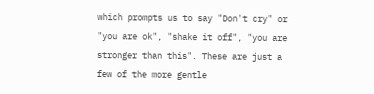which prompts us to say "Don't cry" or "you are ok", "shake it off", "you are stronger than this". These are just a few of the more gentle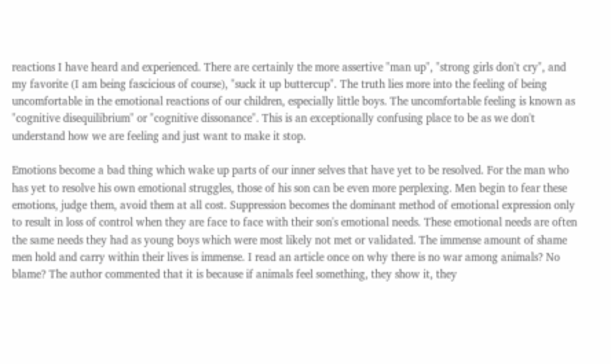reactions I have heard and experienced. There are certainly the more assertive "man up", "strong girls don't cry", and my favorite (I am being fascicious of course), "suck it up buttercup". The truth lies more into the feeling of being uncomfortable in the emotional reactions of our children, especially little boys. The uncomfortable feeling is known as "cognitive disequilibrium" or "cognitive dissonance". This is an exceptionally confusing place to be as we don't understand how we are feeling and just want to make it stop.

Emotions become a bad thing which wake up parts of our inner selves that have yet to be resolved. For the man who has yet to resolve his own emotional struggles, those of his son can be even more perplexing. Men begin to fear these emotions, judge them, avoid them at all cost. Suppression becomes the dominant method of emotional expression only to result in loss of control when they are face to face with their son's emotional needs. These emotional needs are often the same needs they had as young boys which were most likely not met or validated. The immense amount of shame men hold and carry within their lives is immense. I read an article once on why there is no war among animals? No blame? The author commented that it is because if animals feel something, they show it, they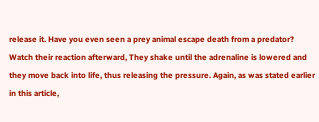release it. Have you even seen a prey animal escape death from a predator? Watch their reaction afterward, They shake until the adrenaline is lowered and they move back into life, thus releasing the pressure. Again, as was stated earlier in this article,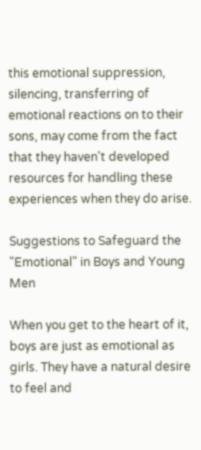this emotional suppression, silencing, transferring of emotional reactions on to their sons, may come from the fact that they haven't developed resources for handling these experiences when they do arise.

Suggestions to Safeguard the "Emotional" in Boys and Young Men

When you get to the heart of it, boys are just as emotional as girls. They have a natural desire to feel and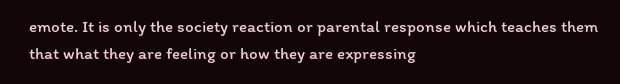emote. It is only the society reaction or parental response which teaches them that what they are feeling or how they are expressing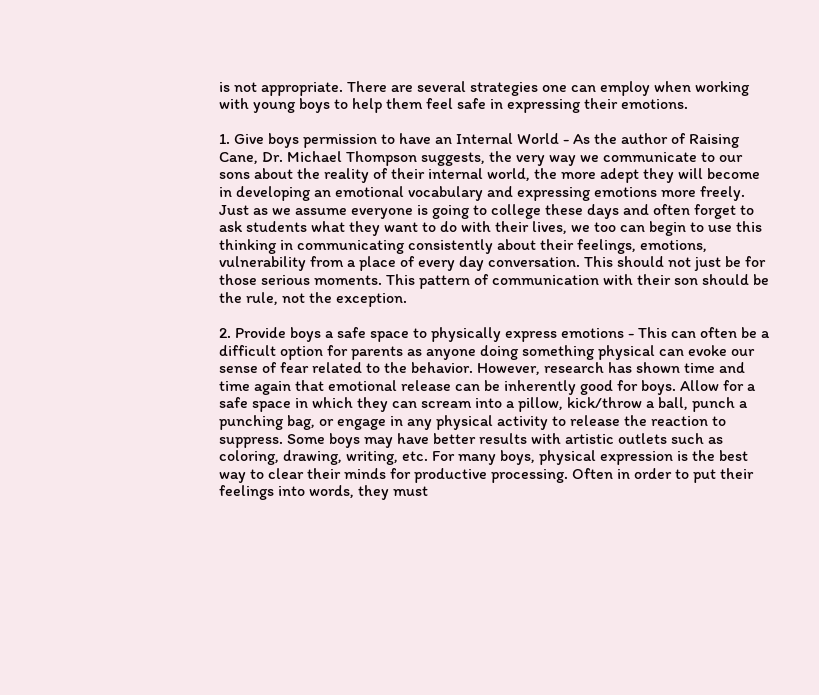is not appropriate. There are several strategies one can employ when working with young boys to help them feel safe in expressing their emotions.

1. Give boys permission to have an Internal World - As the author of Raising Cane, Dr. Michael Thompson suggests, the very way we communicate to our sons about the reality of their internal world, the more adept they will become in developing an emotional vocabulary and expressing emotions more freely. Just as we assume everyone is going to college these days and often forget to ask students what they want to do with their lives, we too can begin to use this thinking in communicating consistently about their feelings, emotions, vulnerability from a place of every day conversation. This should not just be for those serious moments. This pattern of communication with their son should be the rule, not the exception.

2. Provide boys a safe space to physically express emotions - This can often be a difficult option for parents as anyone doing something physical can evoke our sense of fear related to the behavior. However, research has shown time and time again that emotional release can be inherently good for boys. Allow for a safe space in which they can scream into a pillow, kick/throw a ball, punch a punching bag, or engage in any physical activity to release the reaction to suppress. Some boys may have better results with artistic outlets such as coloring, drawing, writing, etc. For many boys, physical expression is the best way to clear their minds for productive processing. Often in order to put their feelings into words, they must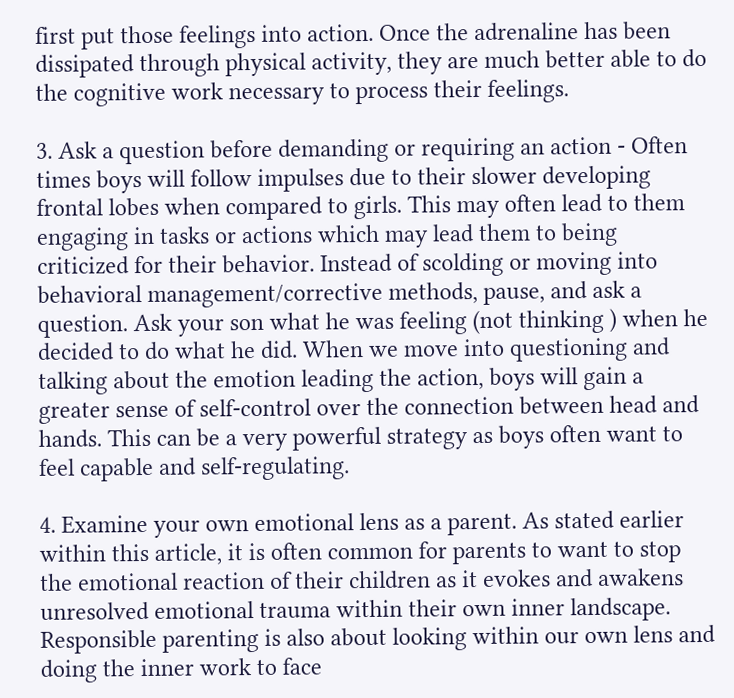first put those feelings into action. Once the adrenaline has been dissipated through physical activity, they are much better able to do the cognitive work necessary to process their feelings.

3. Ask a question before demanding or requiring an action - Often times boys will follow impulses due to their slower developing frontal lobes when compared to girls. This may often lead to them engaging in tasks or actions which may lead them to being criticized for their behavior. Instead of scolding or moving into behavioral management/corrective methods, pause, and ask a question. Ask your son what he was feeling (not thinking ) when he decided to do what he did. When we move into questioning and talking about the emotion leading the action, boys will gain a greater sense of self-control over the connection between head and hands. This can be a very powerful strategy as boys often want to feel capable and self-regulating.

4. Examine your own emotional lens as a parent. As stated earlier within this article, it is often common for parents to want to stop the emotional reaction of their children as it evokes and awakens unresolved emotional trauma within their own inner landscape. Responsible parenting is also about looking within our own lens and doing the inner work to face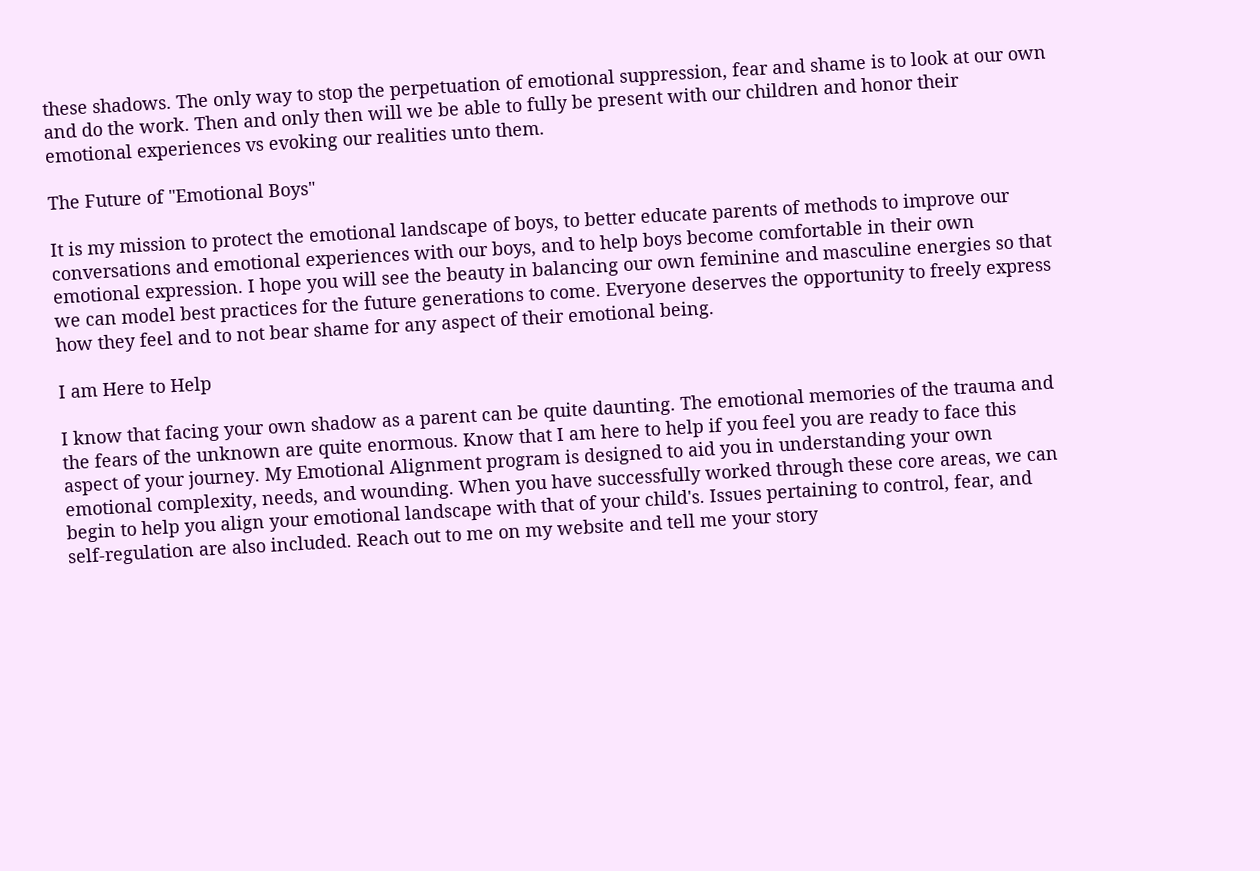these shadows. The only way to stop the perpetuation of emotional suppression, fear and shame is to look at our own and do the work. Then and only then will we be able to fully be present with our children and honor their emotional experiences vs evoking our realities unto them.

The Future of "Emotional Boys"

It is my mission to protect the emotional landscape of boys, to better educate parents of methods to improve our conversations and emotional experiences with our boys, and to help boys become comfortable in their own emotional expression. I hope you will see the beauty in balancing our own feminine and masculine energies so that we can model best practices for the future generations to come. Everyone deserves the opportunity to freely express how they feel and to not bear shame for any aspect of their emotional being.

I am Here to Help

I know that facing your own shadow as a parent can be quite daunting. The emotional memories of the trauma and the fears of the unknown are quite enormous. Know that I am here to help if you feel you are ready to face this aspect of your journey. My Emotional Alignment program is designed to aid you in understanding your own emotional complexity, needs, and wounding. When you have successfully worked through these core areas, we can begin to help you align your emotional landscape with that of your child's. Issues pertaining to control, fear, and self-regulation are also included. Reach out to me on my website and tell me your story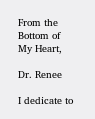From the Bottom of My Heart,

Dr. Renee

I dedicate to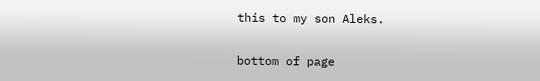this to my son Aleks.

bottom of page